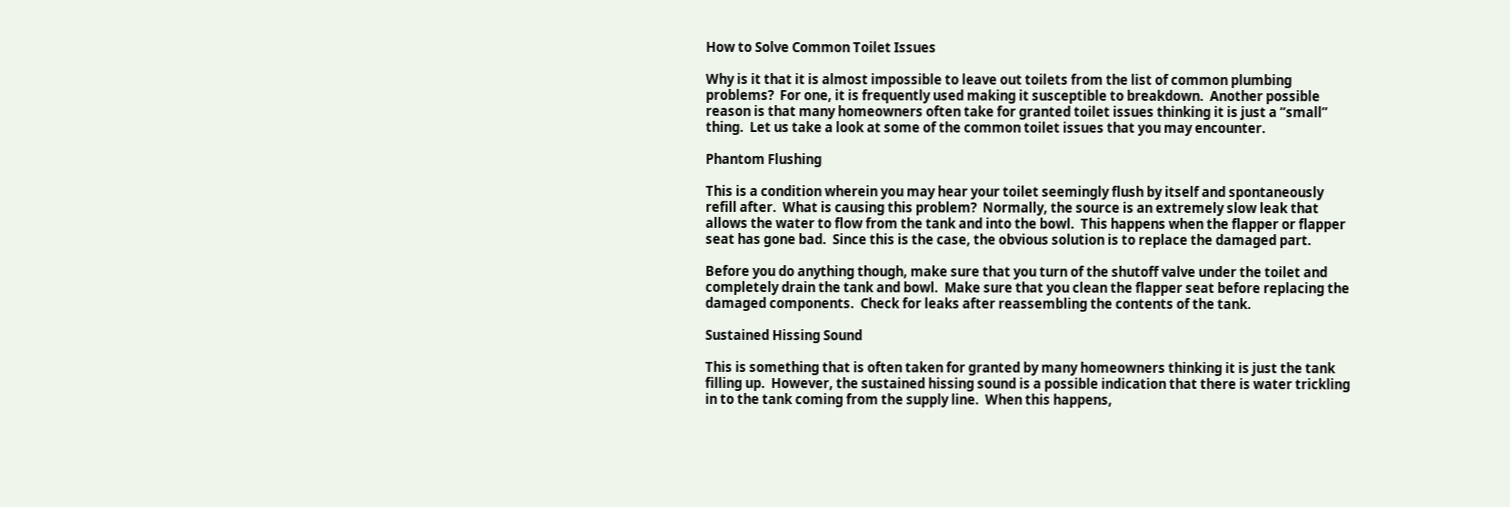How to Solve Common Toilet Issues

Why is it that it is almost impossible to leave out toilets from the list of common plumbing problems?  For one, it is frequently used making it susceptible to breakdown.  Another possible reason is that many homeowners often take for granted toilet issues thinking it is just a “small” thing.  Let us take a look at some of the common toilet issues that you may encounter.

Phantom Flushing

This is a condition wherein you may hear your toilet seemingly flush by itself and spontaneously refill after.  What is causing this problem?  Normally, the source is an extremely slow leak that allows the water to flow from the tank and into the bowl.  This happens when the flapper or flapper seat has gone bad.  Since this is the case, the obvious solution is to replace the damaged part.

Before you do anything though, make sure that you turn of the shutoff valve under the toilet and completely drain the tank and bowl.  Make sure that you clean the flapper seat before replacing the damaged components.  Check for leaks after reassembling the contents of the tank.

Sustained Hissing Sound

This is something that is often taken for granted by many homeowners thinking it is just the tank filling up.  However, the sustained hissing sound is a possible indication that there is water trickling in to the tank coming from the supply line.  When this happens,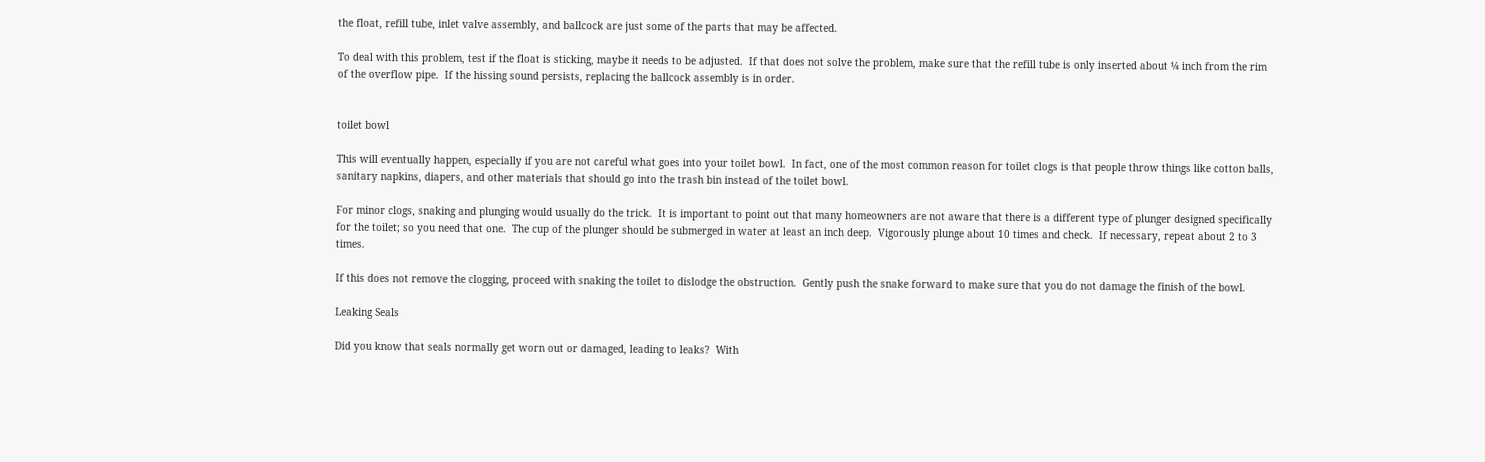the float, refill tube, inlet valve assembly, and ballcock are just some of the parts that may be affected.

To deal with this problem, test if the float is sticking, maybe it needs to be adjusted.  If that does not solve the problem, make sure that the refill tube is only inserted about ¼ inch from the rim of the overflow pipe.  If the hissing sound persists, replacing the ballcock assembly is in order.


toilet bowl

This will eventually happen, especially if you are not careful what goes into your toilet bowl.  In fact, one of the most common reason for toilet clogs is that people throw things like cotton balls, sanitary napkins, diapers, and other materials that should go into the trash bin instead of the toilet bowl.

For minor clogs, snaking and plunging would usually do the trick.  It is important to point out that many homeowners are not aware that there is a different type of plunger designed specifically for the toilet; so you need that one.  The cup of the plunger should be submerged in water at least an inch deep.  Vigorously plunge about 10 times and check.  If necessary, repeat about 2 to 3 times.

If this does not remove the clogging, proceed with snaking the toilet to dislodge the obstruction.  Gently push the snake forward to make sure that you do not damage the finish of the bowl.

Leaking Seals

Did you know that seals normally get worn out or damaged, leading to leaks?  With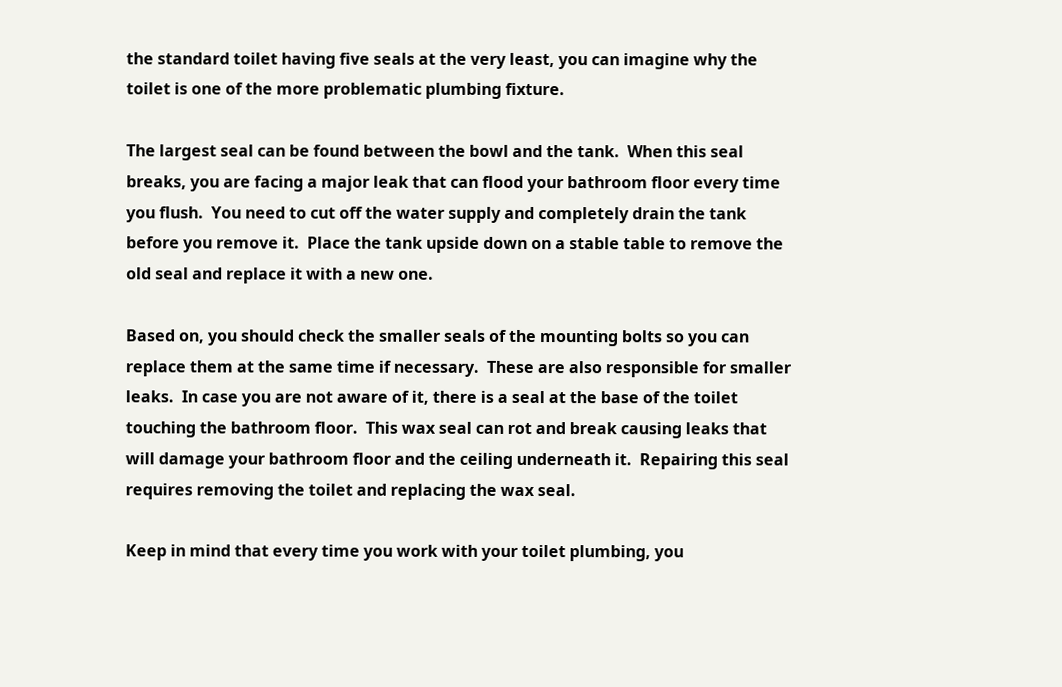the standard toilet having five seals at the very least, you can imagine why the toilet is one of the more problematic plumbing fixture.

The largest seal can be found between the bowl and the tank.  When this seal breaks, you are facing a major leak that can flood your bathroom floor every time you flush.  You need to cut off the water supply and completely drain the tank before you remove it.  Place the tank upside down on a stable table to remove the old seal and replace it with a new one.

Based on, you should check the smaller seals of the mounting bolts so you can replace them at the same time if necessary.  These are also responsible for smaller leaks.  In case you are not aware of it, there is a seal at the base of the toilet touching the bathroom floor.  This wax seal can rot and break causing leaks that will damage your bathroom floor and the ceiling underneath it.  Repairing this seal requires removing the toilet and replacing the wax seal.

Keep in mind that every time you work with your toilet plumbing, you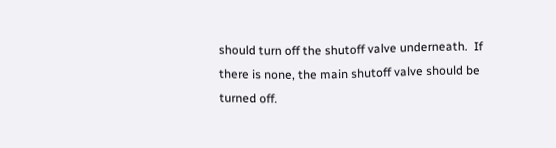should turn off the shutoff valve underneath.  If there is none, the main shutoff valve should be turned off.